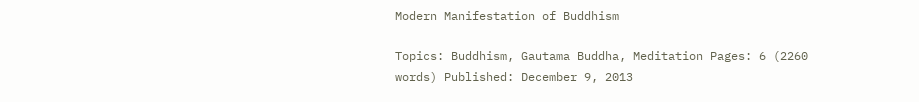Modern Manifestation of Buddhism

Topics: Buddhism, Gautama Buddha, Meditation Pages: 6 (2260 words) Published: December 9, 2013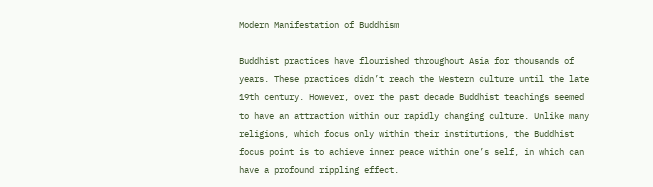Modern Manifestation of Buddhism

Buddhist practices have flourished throughout Asia for thousands of years. These practices didn’t reach the Western culture until the late 19th century. However, over the past decade Buddhist teachings seemed to have an attraction within our rapidly changing culture. Unlike many religions, which focus only within their institutions, the Buddhist focus point is to achieve inner peace within one’s self, in which can have a profound rippling effect.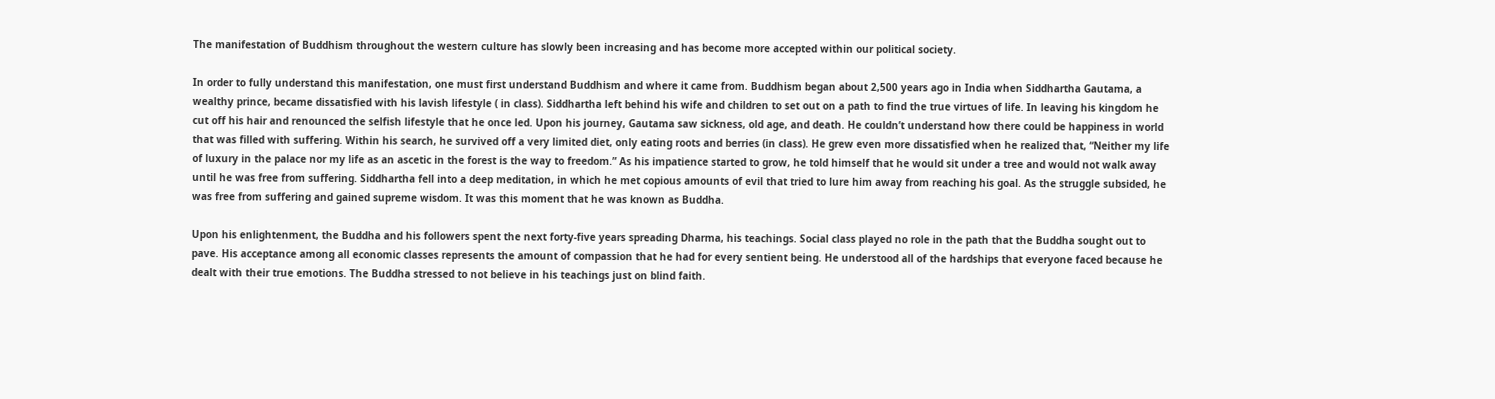The manifestation of Buddhism throughout the western culture has slowly been increasing and has become more accepted within our political society.

In order to fully understand this manifestation, one must first understand Buddhism and where it came from. Buddhism began about 2,500 years ago in India when Siddhartha Gautama, a wealthy prince, became dissatisfied with his lavish lifestyle ( in class). Siddhartha left behind his wife and children to set out on a path to find the true virtues of life. In leaving his kingdom he cut off his hair and renounced the selfish lifestyle that he once led. Upon his journey, Gautama saw sickness, old age, and death. He couldn’t understand how there could be happiness in world that was filled with suffering. Within his search, he survived off a very limited diet, only eating roots and berries (in class). He grew even more dissatisfied when he realized that, “Neither my life of luxury in the palace nor my life as an ascetic in the forest is the way to freedom.” As his impatience started to grow, he told himself that he would sit under a tree and would not walk away until he was free from suffering. Siddhartha fell into a deep meditation, in which he met copious amounts of evil that tried to lure him away from reaching his goal. As the struggle subsided, he was free from suffering and gained supreme wisdom. It was this moment that he was known as Buddha.

Upon his enlightenment, the Buddha and his followers spent the next forty-five years spreading Dharma, his teachings. Social class played no role in the path that the Buddha sought out to pave. His acceptance among all economic classes represents the amount of compassion that he had for every sentient being. He understood all of the hardships that everyone faced because he dealt with their true emotions. The Buddha stressed to not believe in his teachings just on blind faith.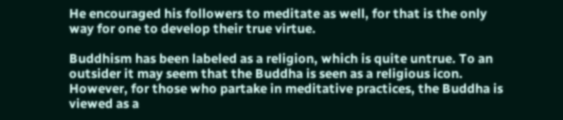He encouraged his followers to meditate as well, for that is the only way for one to develop their true virtue.

Buddhism has been labeled as a religion, which is quite untrue. To an outsider it may seem that the Buddha is seen as a religious icon. However, for those who partake in meditative practices, the Buddha is viewed as a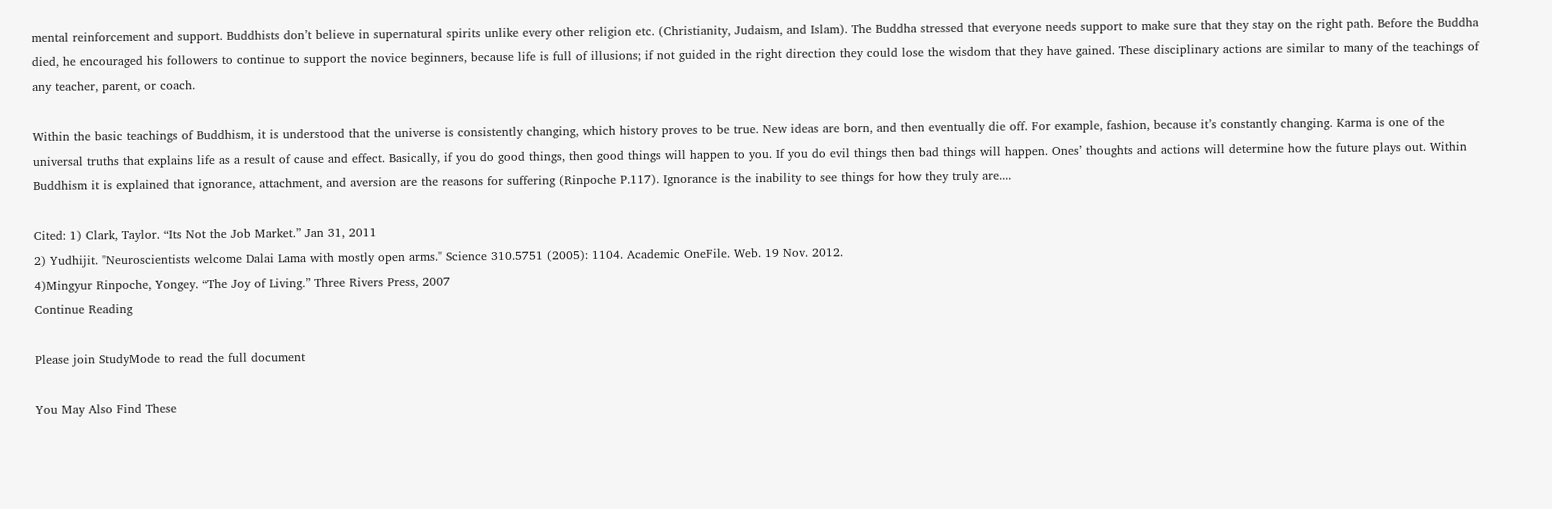mental reinforcement and support. Buddhists don’t believe in supernatural spirits unlike every other religion etc. (Christianity, Judaism, and Islam). The Buddha stressed that everyone needs support to make sure that they stay on the right path. Before the Buddha died, he encouraged his followers to continue to support the novice beginners, because life is full of illusions; if not guided in the right direction they could lose the wisdom that they have gained. These disciplinary actions are similar to many of the teachings of any teacher, parent, or coach.

Within the basic teachings of Buddhism, it is understood that the universe is consistently changing, which history proves to be true. New ideas are born, and then eventually die off. For example, fashion, because it’s constantly changing. Karma is one of the universal truths that explains life as a result of cause and effect. Basically, if you do good things, then good things will happen to you. If you do evil things then bad things will happen. Ones’ thoughts and actions will determine how the future plays out. Within Buddhism it is explained that ignorance, attachment, and aversion are the reasons for suffering (Rinpoche P.117). Ignorance is the inability to see things for how they truly are....

Cited: 1) Clark, Taylor. “Its Not the Job Market.” Jan 31, 2011
2) Yudhijit. "Neuroscientists welcome Dalai Lama with mostly open arms." Science 310.5751 (2005): 1104. Academic OneFile. Web. 19 Nov. 2012.
4)Mingyur Rinpoche, Yongey. “The Joy of Living.” Three Rivers Press, 2007
Continue Reading

Please join StudyMode to read the full document

You May Also Find These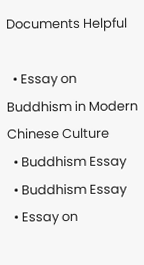Documents Helpful

  • Essay on Buddhism in Modern Chinese Culture
  • Buddhism Essay
  • Buddhism Essay
  • Essay on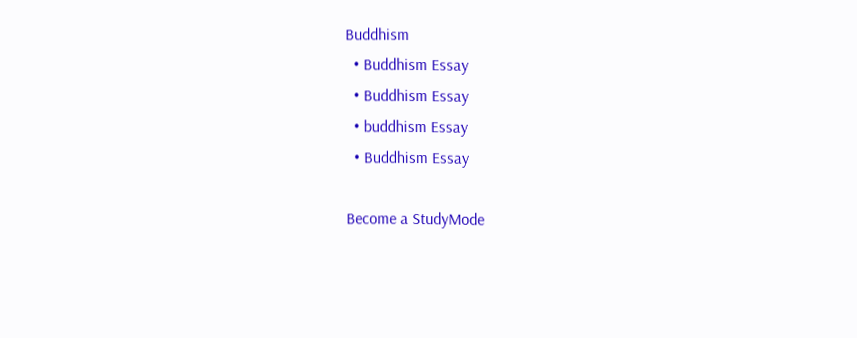Buddhism
  • Buddhism Essay
  • Buddhism Essay
  • buddhism Essay
  • Buddhism Essay

Become a StudyMode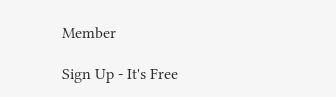Member

Sign Up - It's Free